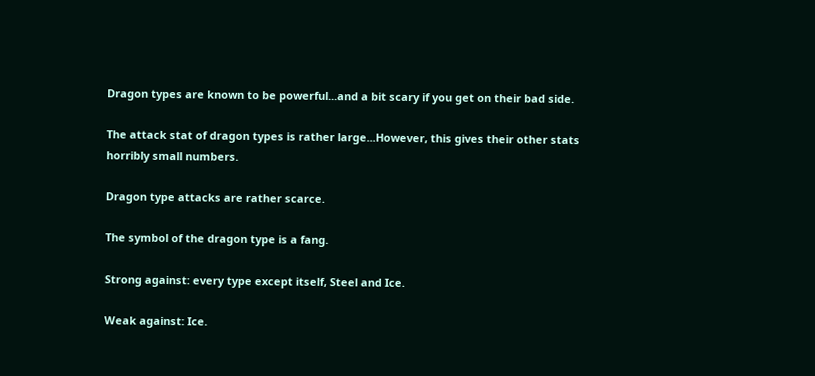Dragon types are known to be powerful...and a bit scary if you get on their bad side.

The attack stat of dragon types is rather large...However, this gives their other stats horribly small numbers.

Dragon type attacks are rather scarce.

The symbol of the dragon type is a fang.

Strong against: every type except itself, Steel and Ice.

Weak against: Ice.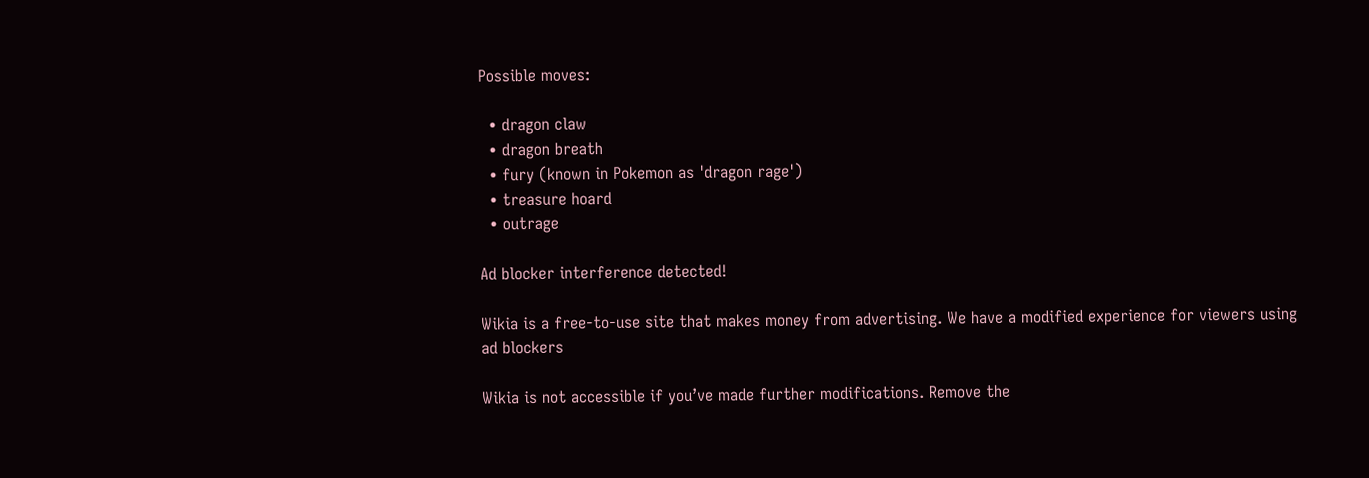Possible moves:

  • dragon claw
  • dragon breath
  • fury (known in Pokemon as 'dragon rage')
  • treasure hoard
  • outrage

Ad blocker interference detected!

Wikia is a free-to-use site that makes money from advertising. We have a modified experience for viewers using ad blockers

Wikia is not accessible if you’ve made further modifications. Remove the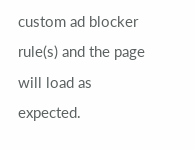custom ad blocker rule(s) and the page will load as expected.